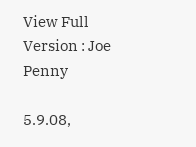View Full Version : Joe Penny

5.9.08,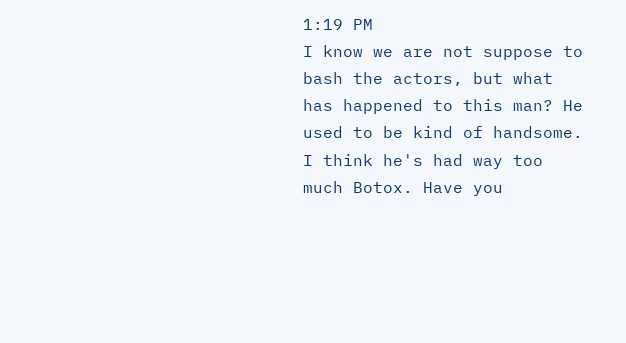1:19 PM
I know we are not suppose to bash the actors, but what has happened to this man? He used to be kind of handsome. I think he's had way too much Botox. Have you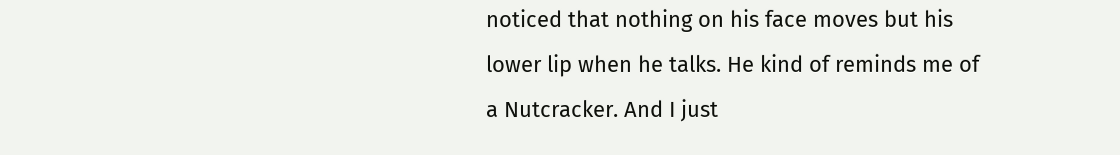noticed that nothing on his face moves but his lower lip when he talks. He kind of reminds me of a Nutcracker. And I just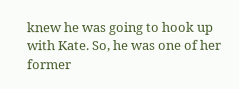knew he was going to hook up with Kate. So, he was one of her former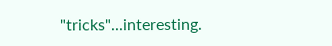"tricks"...interesting.